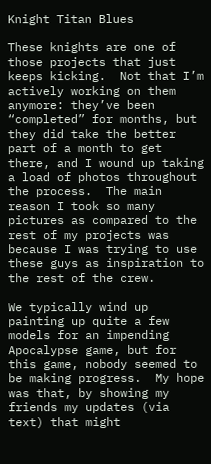Knight Titan Blues

These knights are one of those projects that just keeps kicking.  Not that I’m actively working on them anymore: they’ve been “completed” for months, but they did take the better part of a month to get there, and I wound up taking a load of photos throughout the process.  The main reason I took so many pictures as compared to the rest of my projects was because I was trying to use these guys as inspiration to the rest of the crew.

We typically wind up painting up quite a few models for an impending Apocalypse game, but for this game, nobody seemed to be making progress.  My hope was that, by showing my friends my updates (via text) that might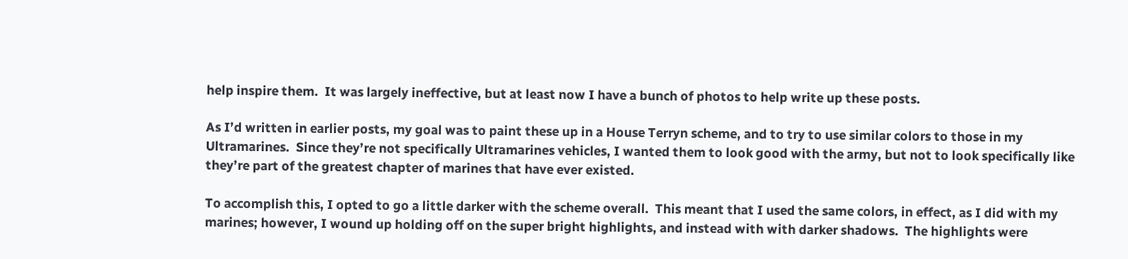help inspire them.  It was largely ineffective, but at least now I have a bunch of photos to help write up these posts.

As I’d written in earlier posts, my goal was to paint these up in a House Terryn scheme, and to try to use similar colors to those in my Ultramarines.  Since they’re not specifically Ultramarines vehicles, I wanted them to look good with the army, but not to look specifically like they’re part of the greatest chapter of marines that have ever existed.

To accomplish this, I opted to go a little darker with the scheme overall.  This meant that I used the same colors, in effect, as I did with my marines; however, I wound up holding off on the super bright highlights, and instead with with darker shadows.  The highlights were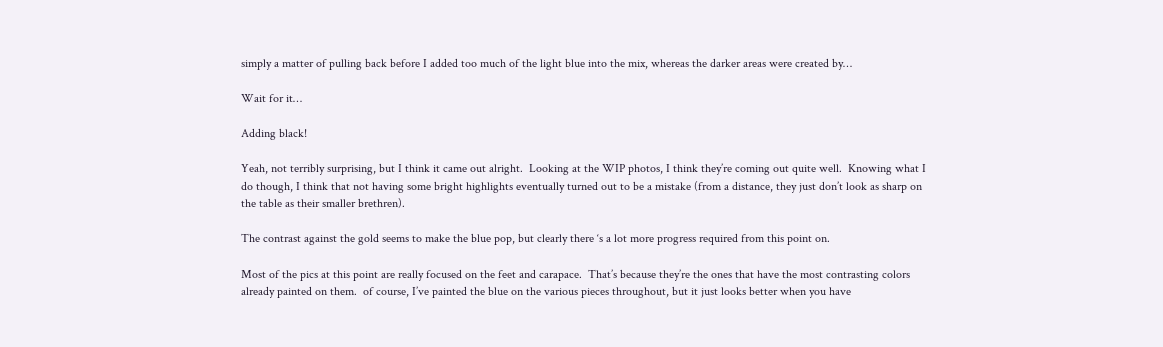simply a matter of pulling back before I added too much of the light blue into the mix, whereas the darker areas were created by…

Wait for it…

Adding black!

Yeah, not terribly surprising, but I think it came out alright.  Looking at the WIP photos, I think they’re coming out quite well.  Knowing what I do though, I think that not having some bright highlights eventually turned out to be a mistake (from a distance, they just don’t look as sharp on the table as their smaller brethren).

The contrast against the gold seems to make the blue pop, but clearly there ‘s a lot more progress required from this point on.

Most of the pics at this point are really focused on the feet and carapace.  That’s because they’re the ones that have the most contrasting colors already painted on them.  of course, I’ve painted the blue on the various pieces throughout, but it just looks better when you have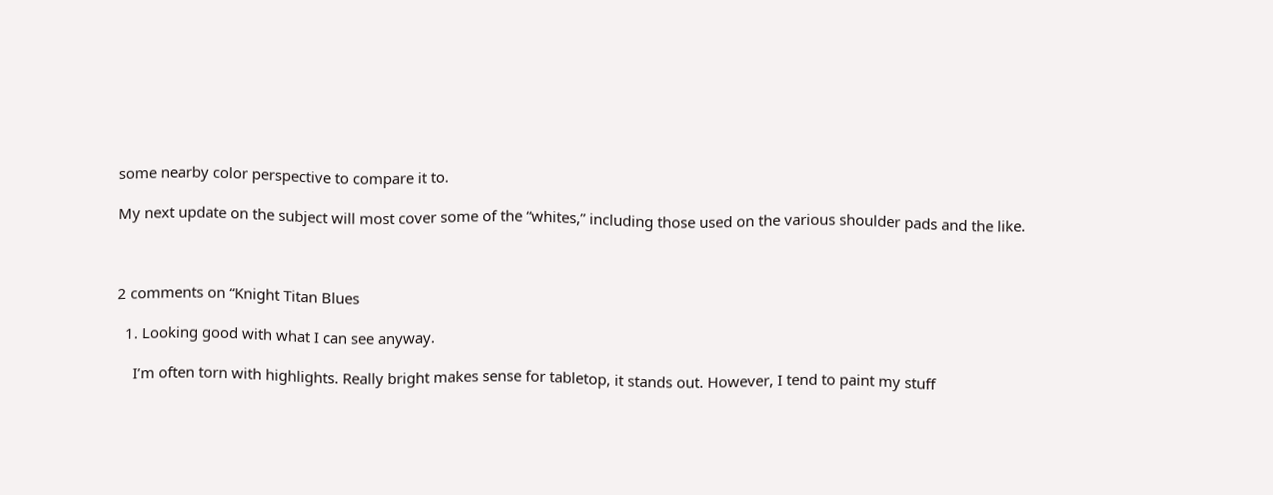some nearby color perspective to compare it to.

My next update on the subject will most cover some of the “whites,” including those used on the various shoulder pads and the like.



2 comments on “Knight Titan Blues

  1. Looking good with what I can see anyway.

    I’m often torn with highlights. Really bright makes sense for tabletop, it stands out. However, I tend to paint my stuff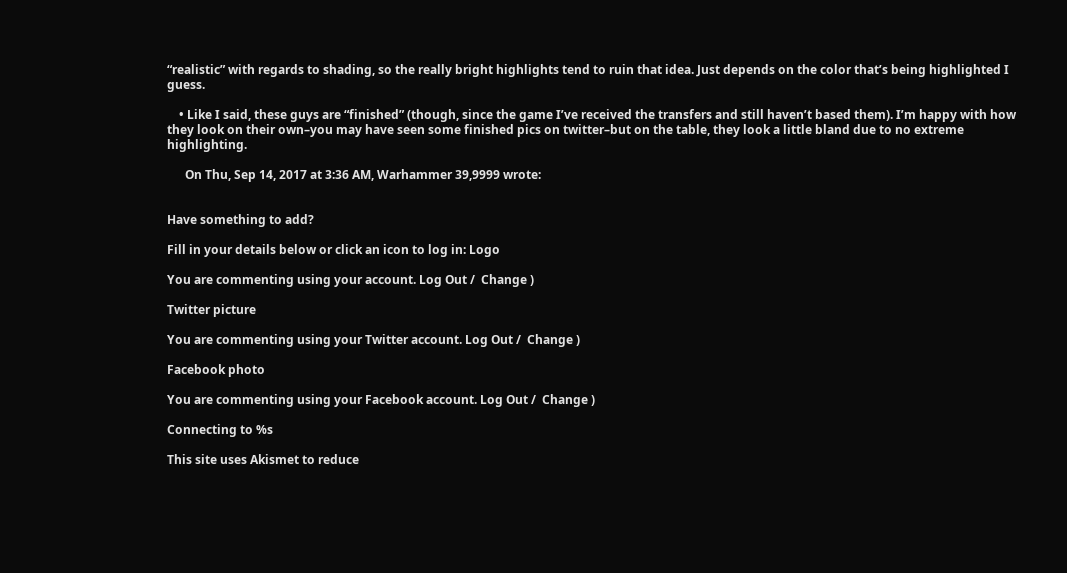“realistic” with regards to shading, so the really bright highlights tend to ruin that idea. Just depends on the color that’s being highlighted I guess.

    • Like I said, these guys are “finished” (though, since the game I’ve received the transfers and still haven’t based them). I’m happy with how they look on their own–you may have seen some finished pics on twitter–but on the table, they look a little bland due to no extreme highlighting.

      On Thu, Sep 14, 2017 at 3:36 AM, Warhammer 39,9999 wrote:


Have something to add?

Fill in your details below or click an icon to log in: Logo

You are commenting using your account. Log Out /  Change )

Twitter picture

You are commenting using your Twitter account. Log Out /  Change )

Facebook photo

You are commenting using your Facebook account. Log Out /  Change )

Connecting to %s

This site uses Akismet to reduce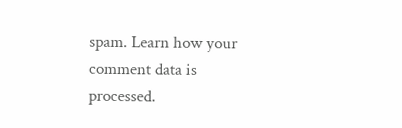spam. Learn how your comment data is processed.